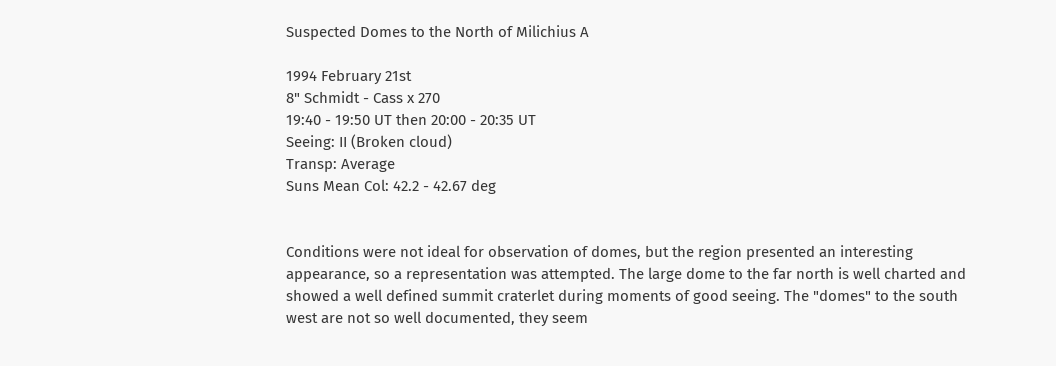Suspected Domes to the North of Milichius A

1994 February 21st
8" Schmidt - Cass x 270
19:40 - 19:50 UT then 20:00 - 20:35 UT
Seeing: II (Broken cloud)
Transp: Average
Suns Mean Col: 42.2 - 42.67 deg


Conditions were not ideal for observation of domes, but the region presented an interesting appearance, so a representation was attempted. The large dome to the far north is well charted and showed a well defined summit craterlet during moments of good seeing. The "domes" to the south west are not so well documented, they seem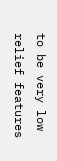to be very low relief features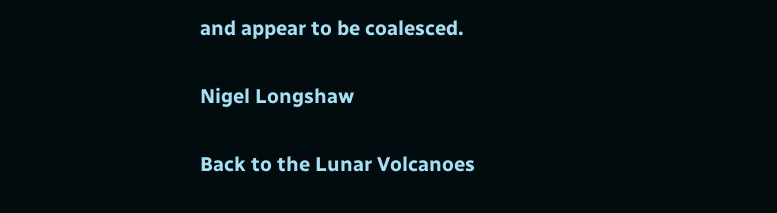and appear to be coalesced.

Nigel Longshaw

Back to the Lunar Volcanoes